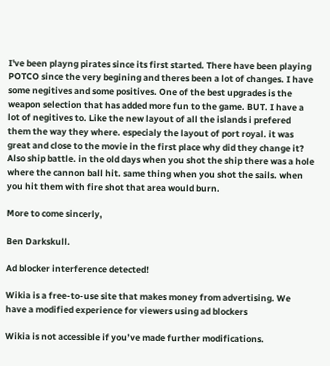I've been playng pirates since its first started. There have been playing POTCO since the very begining and theres been a lot of changes. I have some negitives and some positives. One of the best upgrades is the weapon selection that has added more fun to the game. BUT. I have a lot of negitives to. Like the new layout of all the islands i prefered them the way they where. especialy the layout of port royal. it was great and close to the movie in the first place why did they change it? Also ship battle. in the old days when you shot the ship there was a hole where the cannon ball hit. same thing when you shot the sails. when you hit them with fire shot that area would burn.

More to come sincerly,

Ben Darkskull.

Ad blocker interference detected!

Wikia is a free-to-use site that makes money from advertising. We have a modified experience for viewers using ad blockers

Wikia is not accessible if you’ve made further modifications.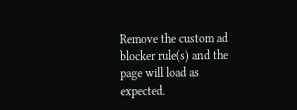Remove the custom ad blocker rule(s) and the page will load as expected.